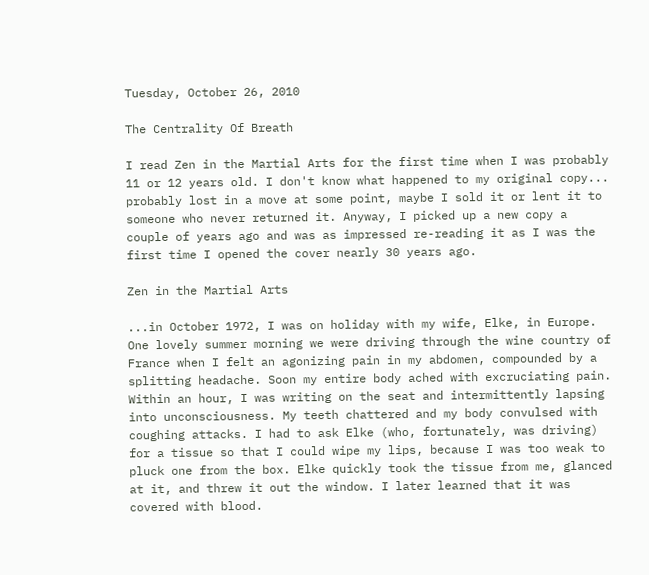Tuesday, October 26, 2010

The Centrality Of Breath

I read Zen in the Martial Arts for the first time when I was probably 11 or 12 years old. I don't know what happened to my original copy... probably lost in a move at some point, maybe I sold it or lent it to someone who never returned it. Anyway, I picked up a new copy a couple of years ago and was as impressed re-reading it as I was the first time I opened the cover nearly 30 years ago.

Zen in the Martial Arts

...in October 1972, I was on holiday with my wife, Elke, in Europe. One lovely summer morning we were driving through the wine country of France when I felt an agonizing pain in my abdomen, compounded by a splitting headache. Soon my entire body ached with excruciating pain. Within an hour, I was writing on the seat and intermittently lapsing into unconsciousness. My teeth chattered and my body convulsed with coughing attacks. I had to ask Elke (who, fortunately, was driving) for a tissue so that I could wipe my lips, because I was too weak to pluck one from the box. Elke quickly took the tissue from me, glanced at it, and threw it out the window. I later learned that it was covered with blood.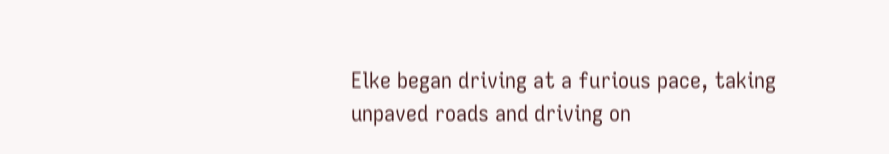Elke began driving at a furious pace, taking unpaved roads and driving on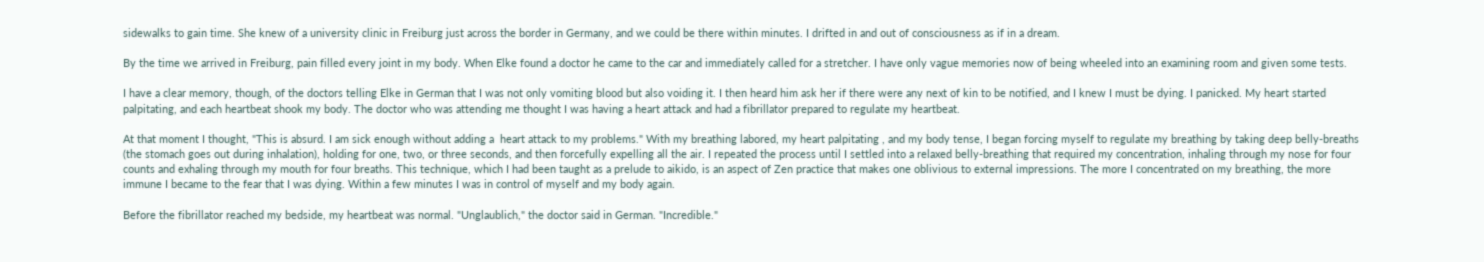sidewalks to gain time. She knew of a university clinic in Freiburg just across the border in Germany, and we could be there within minutes. I drifted in and out of consciousness as if in a dream.

By the time we arrived in Freiburg, pain filled every joint in my body. When Elke found a doctor he came to the car and immediately called for a stretcher. I have only vague memories now of being wheeled into an examining room and given some tests.

I have a clear memory, though, of the doctors telling Elke in German that I was not only vomiting blood but also voiding it. I then heard him ask her if there were any next of kin to be notified, and I knew I must be dying. I panicked. My heart started palpitating, and each heartbeat shook my body. The doctor who was attending me thought I was having a heart attack and had a fibrillator prepared to regulate my heartbeat.

At that moment I thought, "This is absurd. I am sick enough without adding a  heart attack to my problems." With my breathing labored, my heart palpitating , and my body tense, I began forcing myself to regulate my breathing by taking deep belly-breaths (the stomach goes out during inhalation), holding for one, two, or three seconds, and then forcefully expelling all the air. I repeated the process until I settled into a relaxed belly-breathing that required my concentration, inhaling through my nose for four counts and exhaling through my mouth for four breaths. This technique, which I had been taught as a prelude to aikido, is an aspect of Zen practice that makes one oblivious to external impressions. The more I concentrated on my breathing, the more immune I became to the fear that I was dying. Within a few minutes I was in control of myself and my body again.

Before the fibrillator reached my bedside, my heartbeat was normal. "Unglaublich," the doctor said in German. "Incredible."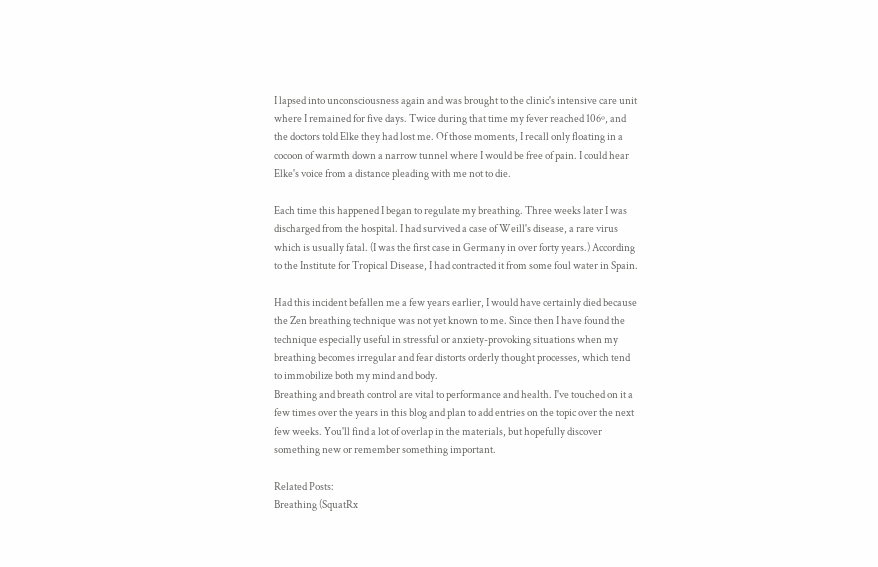I lapsed into unconsciousness again and was brought to the clinic's intensive care unit where I remained for five days. Twice during that time my fever reached 106º, and the doctors told Elke they had lost me. Of those moments, I recall only floating in a cocoon of warmth down a narrow tunnel where I would be free of pain. I could hear Elke's voice from a distance pleading with me not to die.

Each time this happened I began to regulate my breathing. Three weeks later I was discharged from the hospital. I had survived a case of Weill's disease, a rare virus which is usually fatal. (I was the first case in Germany in over forty years.) According to the Institute for Tropical Disease, I had contracted it from some foul water in Spain.

Had this incident befallen me a few years earlier, I would have certainly died because the Zen breathing technique was not yet known to me. Since then I have found the technique especially useful in stressful or anxiety-provoking situations when my breathing becomes irregular and fear distorts orderly thought processes, which tend to immobilize both my mind and body.
Breathing and breath control are vital to performance and health. I've touched on it a few times over the years in this blog and plan to add entries on the topic over the next few weeks. You'll find a lot of overlap in the materials, but hopefully discover something new or remember something important.

Related Posts:
Breathing (SquatRx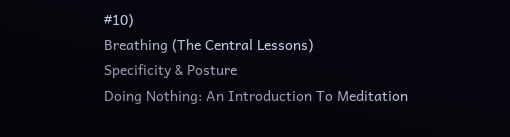#10)
Breathing (The Central Lessons)
Specificity & Posture
Doing Nothing: An Introduction To Meditation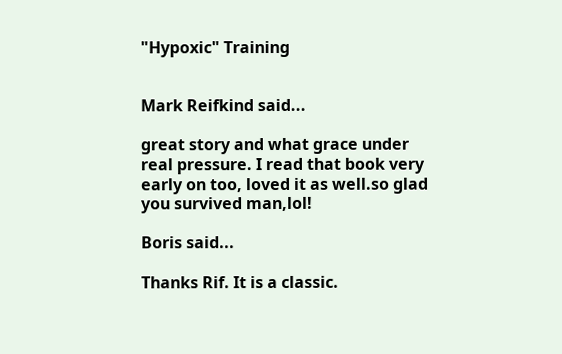"Hypoxic" Training


Mark Reifkind said...

great story and what grace under real pressure. I read that book very early on too, loved it as well.so glad you survived man,lol!

Boris said...

Thanks Rif. It is a classic.